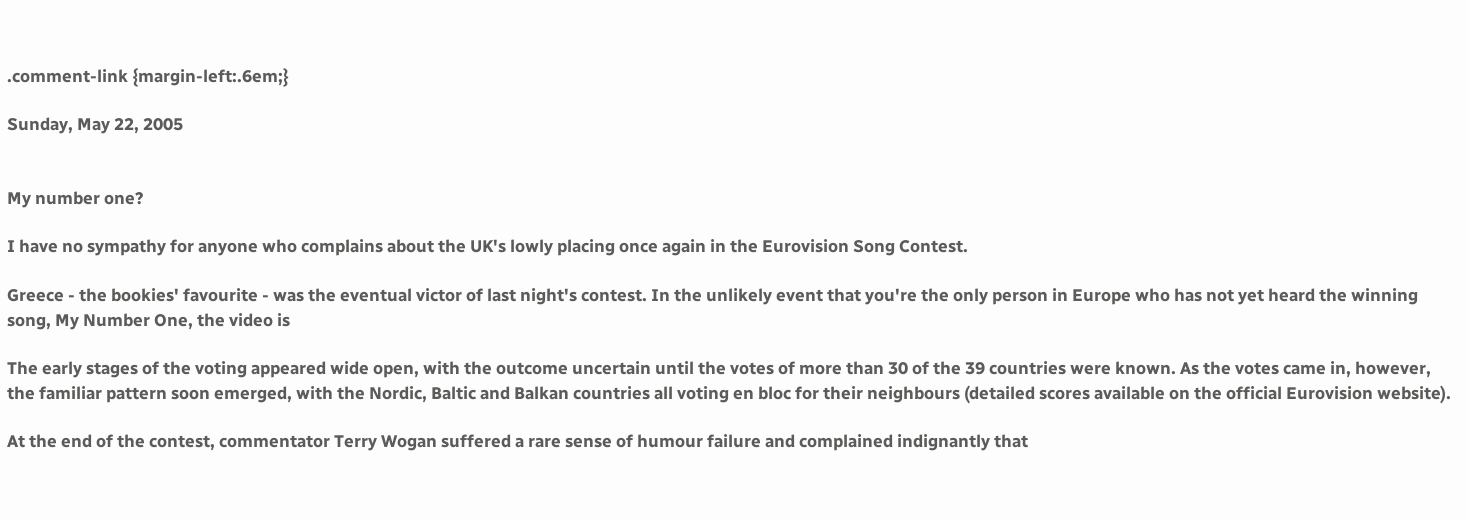.comment-link {margin-left:.6em;}

Sunday, May 22, 2005


My number one?

I have no sympathy for anyone who complains about the UK's lowly placing once again in the Eurovision Song Contest.

Greece - the bookies' favourite - was the eventual victor of last night's contest. In the unlikely event that you're the only person in Europe who has not yet heard the winning song, My Number One, the video is

The early stages of the voting appeared wide open, with the outcome uncertain until the votes of more than 30 of the 39 countries were known. As the votes came in, however, the familiar pattern soon emerged, with the Nordic, Baltic and Balkan countries all voting en bloc for their neighbours (detailed scores available on the official Eurovision website).

At the end of the contest, commentator Terry Wogan suffered a rare sense of humour failure and complained indignantly that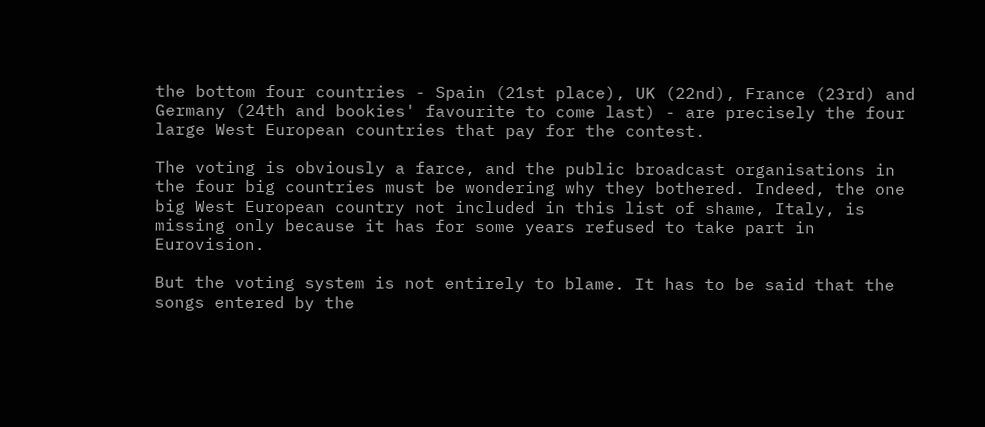the bottom four countries - Spain (21st place), UK (22nd), France (23rd) and Germany (24th and bookies' favourite to come last) - are precisely the four large West European countries that pay for the contest.

The voting is obviously a farce, and the public broadcast organisations in the four big countries must be wondering why they bothered. Indeed, the one big West European country not included in this list of shame, Italy, is missing only because it has for some years refused to take part in Eurovision.

But the voting system is not entirely to blame. It has to be said that the songs entered by the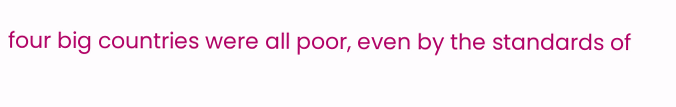four big countries were all poor, even by the standards of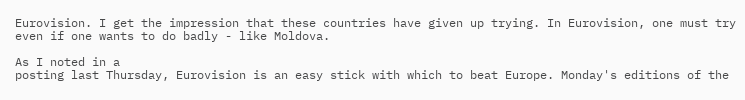Eurovision. I get the impression that these countries have given up trying. In Eurovision, one must try even if one wants to do badly - like Moldova.

As I noted in a
posting last Thursday, Eurovision is an easy stick with which to beat Europe. Monday's editions of the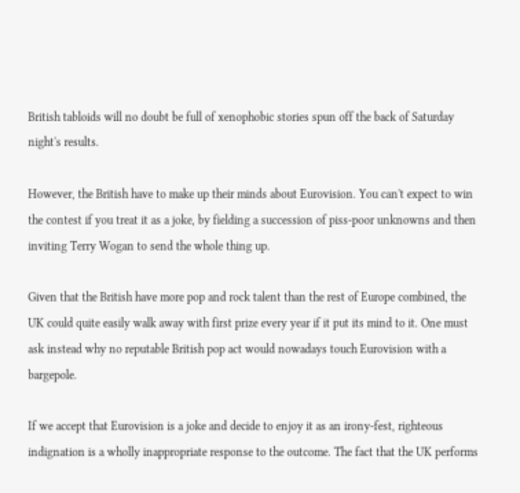British tabloids will no doubt be full of xenophobic stories spun off the back of Saturday night's results.

However, the British have to make up their minds about Eurovision. You can't expect to win the contest if you treat it as a joke, by fielding a succession of piss-poor unknowns and then inviting Terry Wogan to send the whole thing up.

Given that the British have more pop and rock talent than the rest of Europe combined, the UK could quite easily walk away with first prize every year if it put its mind to it. One must ask instead why no reputable British pop act would nowadays touch Eurovision with a bargepole.

If we accept that Eurovision is a joke and decide to enjoy it as an irony-fest, righteous indignation is a wholly inappropriate response to the outcome. The fact that the UK performs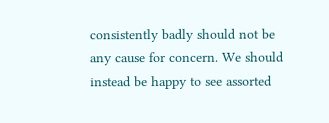consistently badly should not be any cause for concern. We should instead be happy to see assorted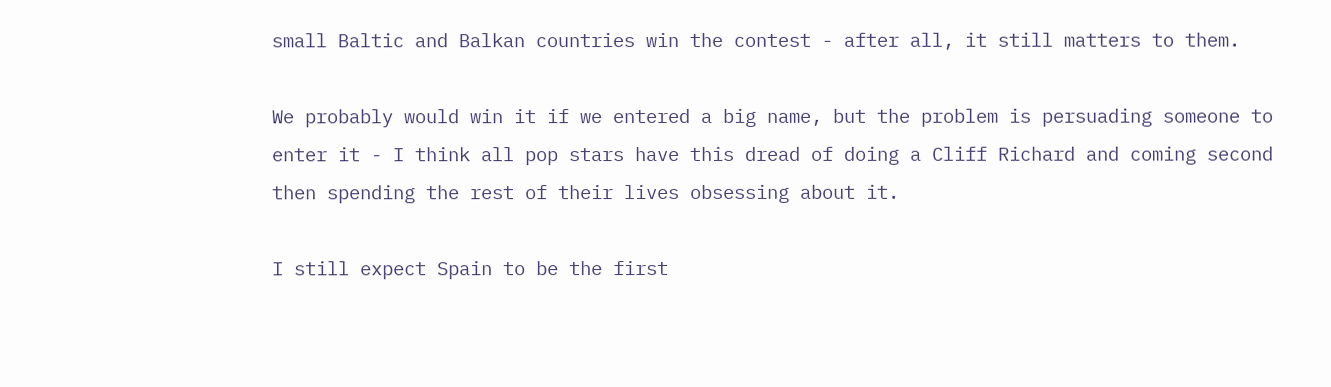small Baltic and Balkan countries win the contest - after all, it still matters to them.

We probably would win it if we entered a big name, but the problem is persuading someone to enter it - I think all pop stars have this dread of doing a Cliff Richard and coming second then spending the rest of their lives obsessing about it.

I still expect Spain to be the first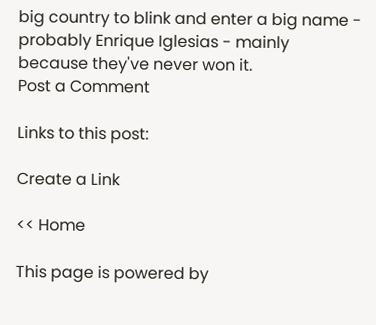big country to blink and enter a big name - probably Enrique Iglesias - mainly because they've never won it.
Post a Comment

Links to this post:

Create a Link

<< Home

This page is powered by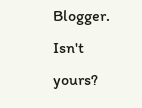Blogger. Isn't yours?